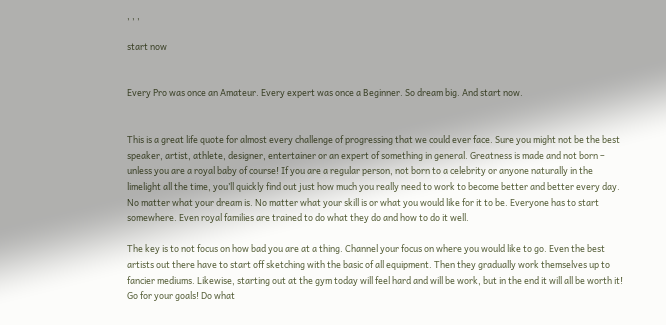, , ,

start now


Every Pro was once an Amateur. Every expert was once a Beginner. So dream big. And start now.


This is a great life quote for almost every challenge of progressing that we could ever face. Sure you might not be the best speaker, artist, athlete, designer, entertainer or an expert of something in general. Greatness is made and not born – unless you are a royal baby of course! If you are a regular person, not born to a celebrity or anyone naturally in the limelight all the time, you’ll quickly find out just how much you really need to work to become better and better every day. No matter what your dream is. No matter what your skill is or what you would like for it to be. Everyone has to start somewhere. Even royal families are trained to do what they do and how to do it well.

The key is to not focus on how bad you are at a thing. Channel your focus on where you would like to go. Even the best artists out there have to start off sketching with the basic of all equipment. Then they gradually work themselves up to fancier mediums. Likewise, starting out at the gym today will feel hard and will be work, but in the end it will all be worth it! Go for your goals! Do what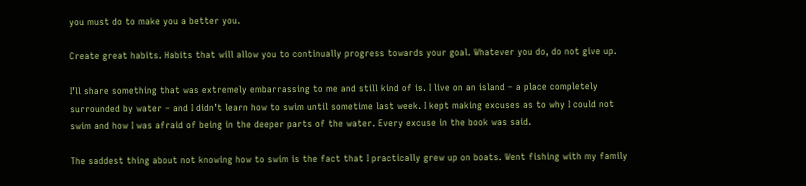you must do to make you a better you.

Create great habits. Habits that will allow you to continually progress towards your goal. Whatever you do, do not give up.

I’ll share something that was extremely embarrassing to me and still kind of is. I live on an island – a place completely surrounded by water – and I didn’t learn how to swim until sometime last week. I kept making excuses as to why I could not swim and how I was afraid of being in the deeper parts of the water. Every excuse in the book was said.

The saddest thing about not knowing how to swim is the fact that I practically grew up on boats. Went fishing with my family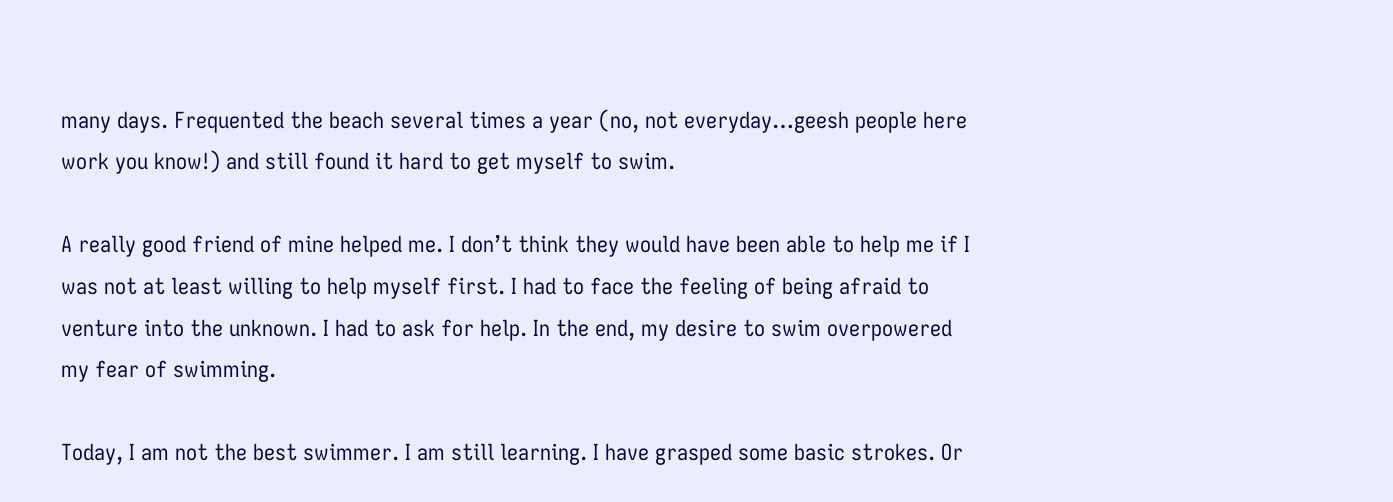many days. Frequented the beach several times a year (no, not everyday…geesh people here work you know!) and still found it hard to get myself to swim.

A really good friend of mine helped me. I don’t think they would have been able to help me if I was not at least willing to help myself first. I had to face the feeling of being afraid to venture into the unknown. I had to ask for help. In the end, my desire to swim overpowered my fear of swimming.

Today, I am not the best swimmer. I am still learning. I have grasped some basic strokes. Or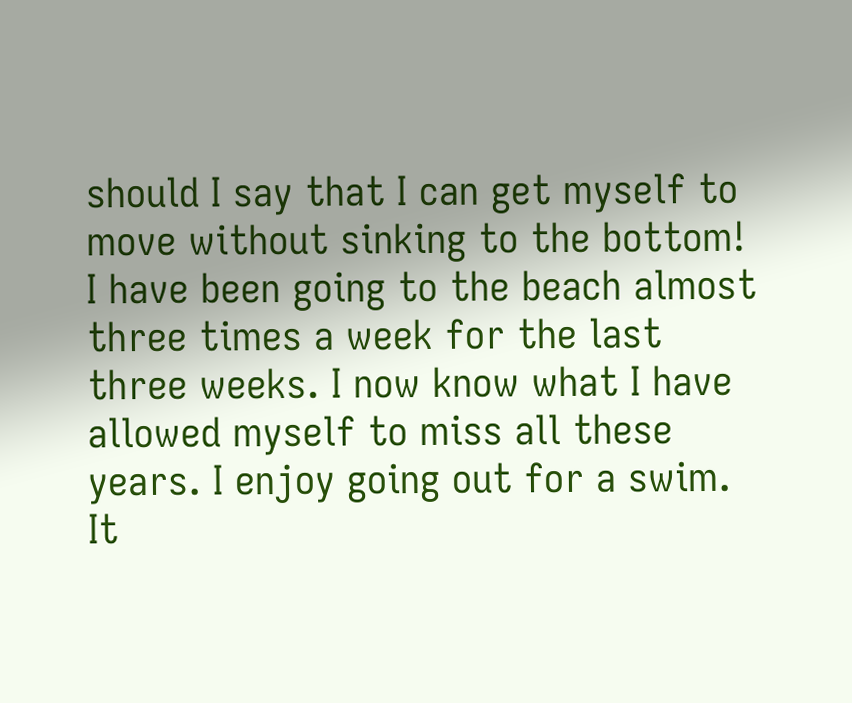should I say that I can get myself to move without sinking to the bottom! I have been going to the beach almost three times a week for the last three weeks. I now know what I have allowed myself to miss all these years. I enjoy going out for a swim.  It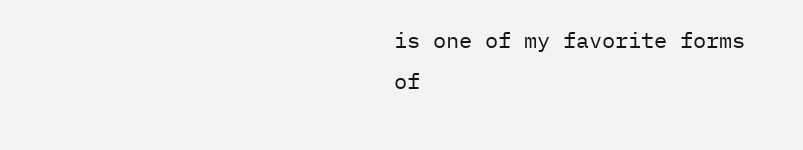is one of my favorite forms of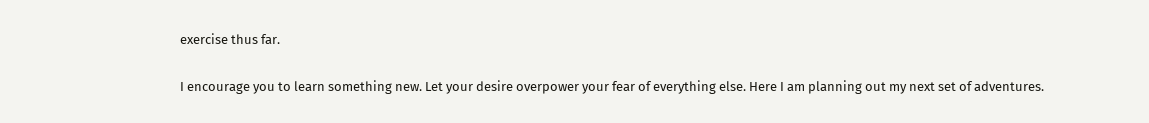exercise thus far.

I encourage you to learn something new. Let your desire overpower your fear of everything else. Here I am planning out my next set of adventures.